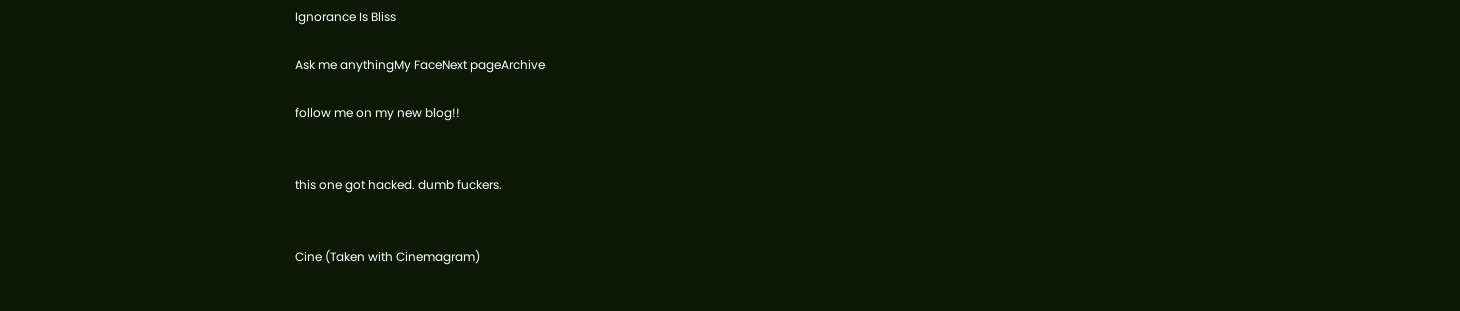Ignorance Is Bliss

Ask me anythingMy FaceNext pageArchive

follow me on my new blog!!


this one got hacked. dumb fuckers.


Cine (Taken with Cinemagram)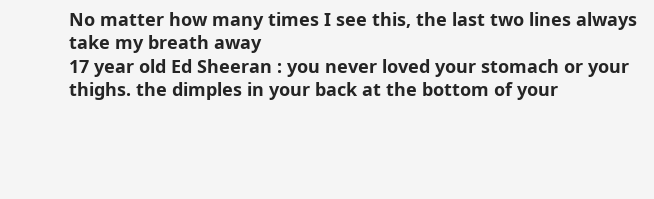No matter how many times I see this, the last two lines always take my breath away
17 year old Ed Sheeran : you never loved your stomach or your thighs. the dimples in your back at the bottom of your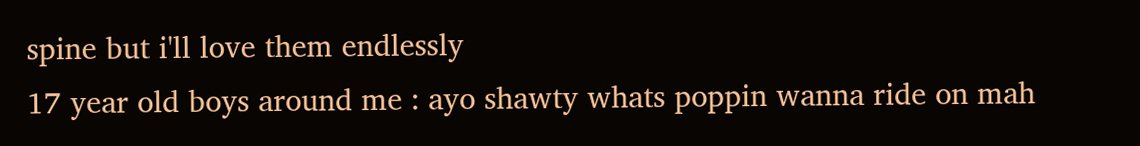spine but i'll love them endlessly
17 year old boys around me : ayo shawty whats poppin wanna ride on mah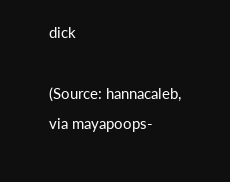dick

(Source: hannacaleb, via mayapoops-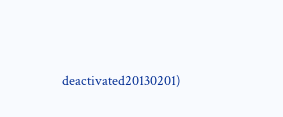deactivated20130201)